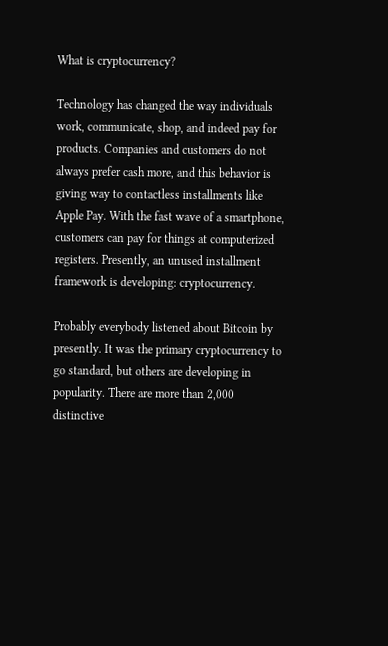What is cryptocurrency?

Technology has changed the way individuals work, communicate, shop, and indeed pay for products. Companies and customers do not always prefer cash more, and this behavior is giving way to contactless installments like Apple Pay. With the fast wave of a smartphone, customers can pay for things at computerized registers. Presently, an unused installment framework is developing: cryptocurrency.

Probably everybody listened about Bitcoin by presently. It was the primary cryptocurrency to go standard, but others are developing in popularity. There are more than 2,000 distinctive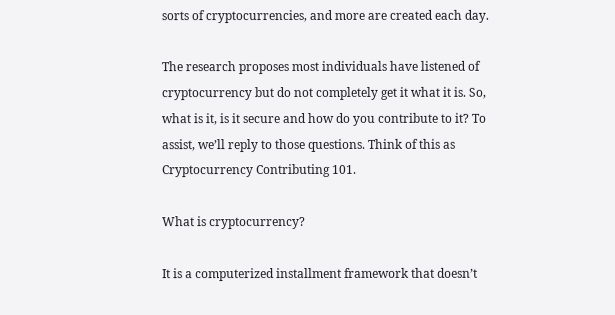sorts of cryptocurrencies, and more are created each day.

The research proposes most individuals have listened of cryptocurrency but do not completely get it what it is. So, what is it, is it secure and how do you contribute to it? To assist, we’ll reply to those questions. Think of this as Cryptocurrency Contributing 101.

What is cryptocurrency?

It is a computerized installment framework that doesn’t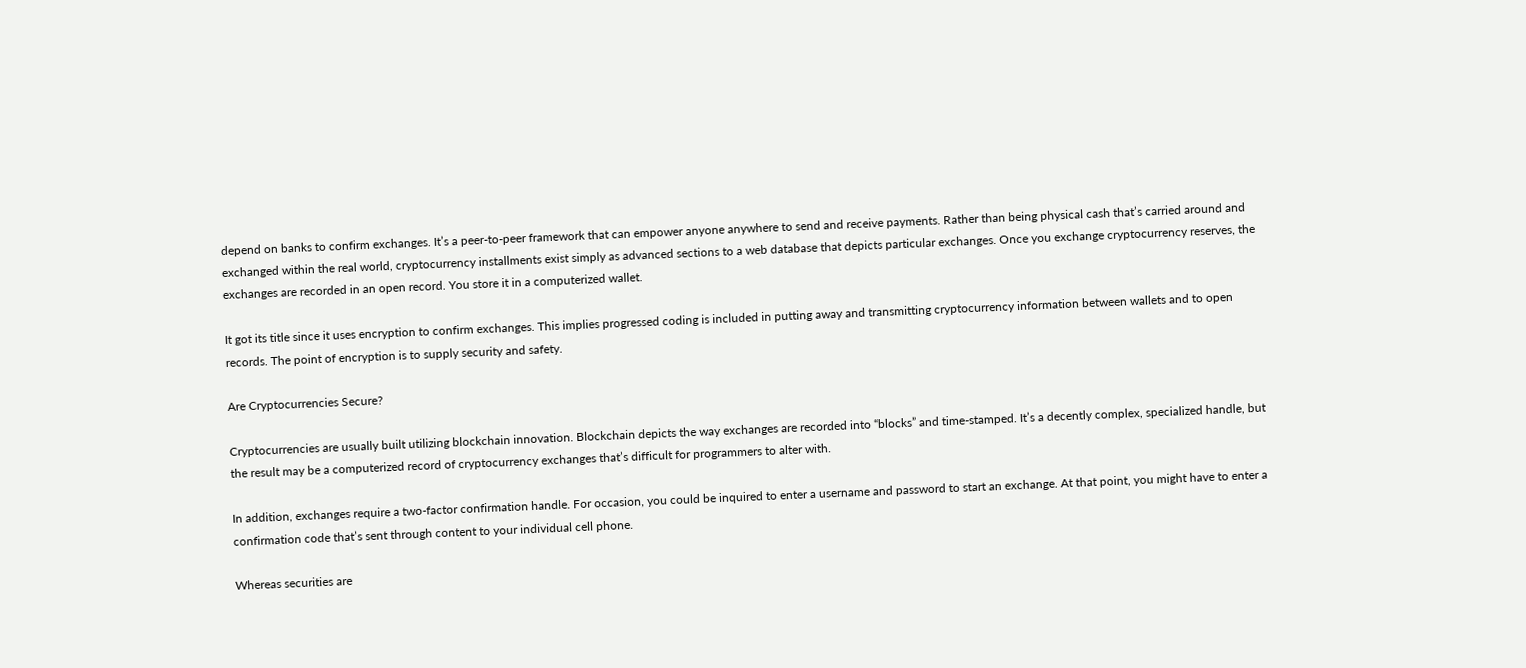depend on banks to confirm exchanges. It’s a peer-to-peer framework that can empower anyone anywhere to send and receive payments. Rather than being physical cash that’s carried around and exchanged within the real world, cryptocurrency installments exist simply as advanced sections to a web database that depicts particular exchanges. Once you exchange cryptocurrency reserves, the exchanges are recorded in an open record. You store it in a computerized wallet.

It got its title since it uses encryption to confirm exchanges. This implies progressed coding is included in putting away and transmitting cryptocurrency information between wallets and to open records. The point of encryption is to supply security and safety.

Are Cryptocurrencies Secure?

Cryptocurrencies are usually built utilizing blockchain innovation. Blockchain depicts the way exchanges are recorded into “blocks” and time-stamped. It’s a decently complex, specialized handle, but the result may be a computerized record of cryptocurrency exchanges that’s difficult for programmers to alter with.

In addition, exchanges require a two-factor confirmation handle. For occasion, you could be inquired to enter a username and password to start an exchange. At that point, you might have to enter a confirmation code that’s sent through content to your individual cell phone.

Whereas securities are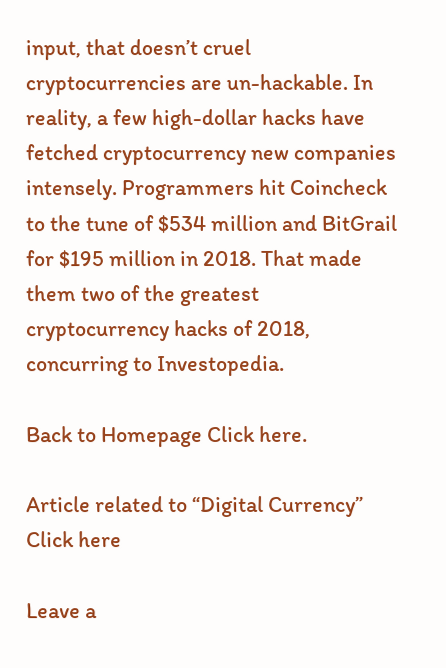input, that doesn’t cruel cryptocurrencies are un-hackable. In reality, a few high-dollar hacks have fetched cryptocurrency new companies intensely. Programmers hit Coincheck to the tune of $534 million and BitGrail for $195 million in 2018. That made them two of the greatest cryptocurrency hacks of 2018, concurring to Investopedia.

Back to Homepage Click here.

Article related to “Digital Currency” Click here

Leave a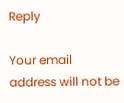Reply

Your email address will not be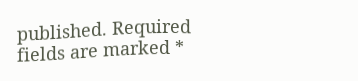published. Required fields are marked *